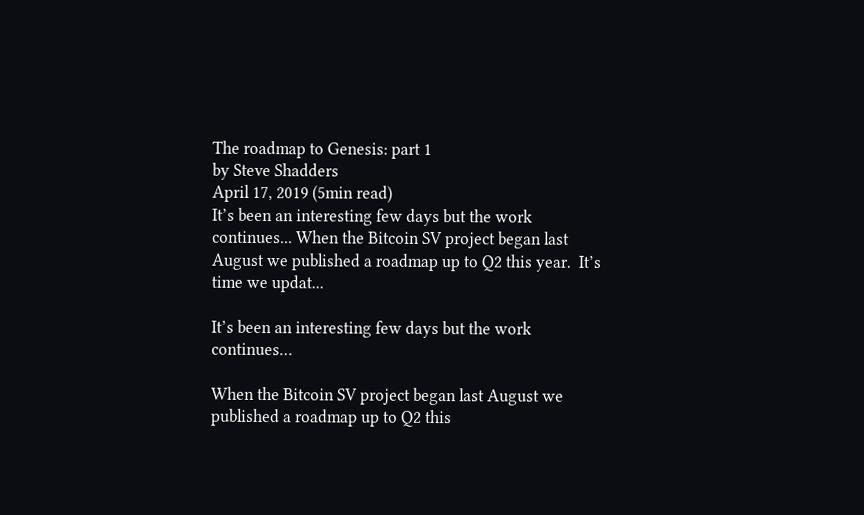The roadmap to Genesis: part 1
by Steve Shadders
April 17, 2019 (5min read)
It’s been an interesting few days but the work continues... When the Bitcoin SV project began last August we published a roadmap up to Q2 this year.  It’s time we updat...

It’s been an interesting few days but the work continues…

When the Bitcoin SV project began last August we published a roadmap up to Q2 this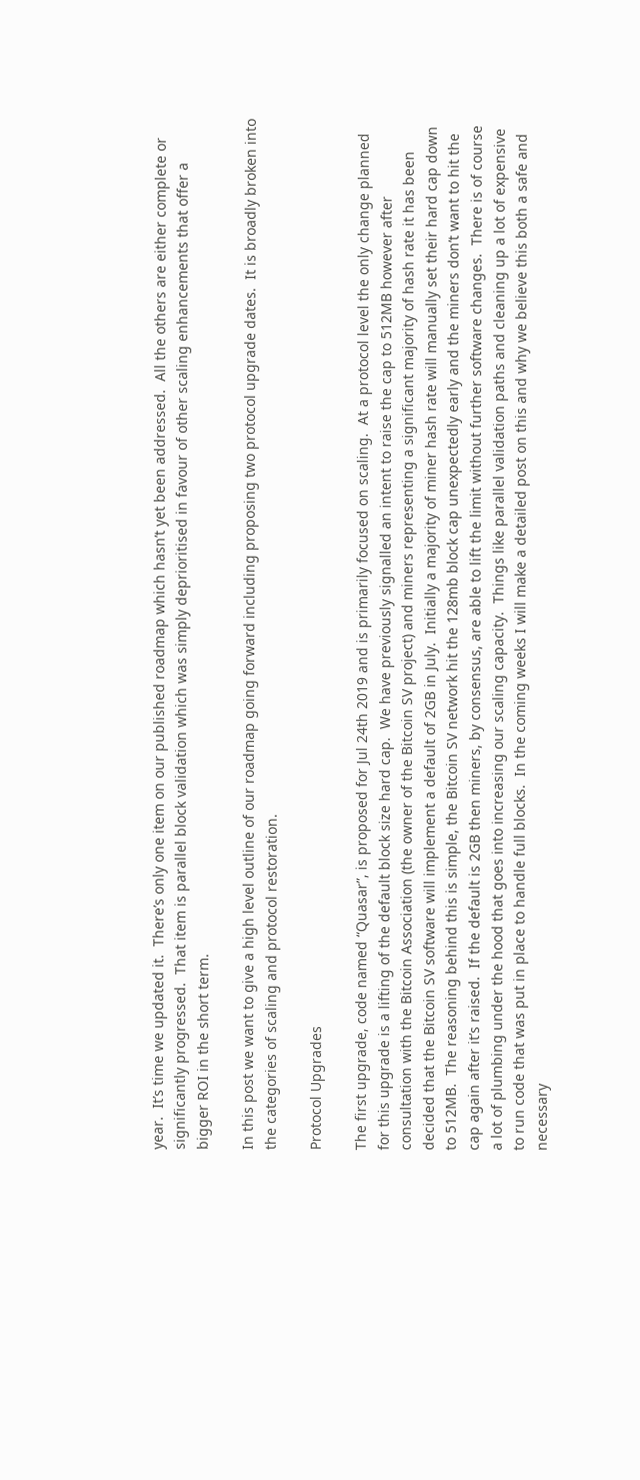year.  It’s time we updated it.  There’s only one item on our published roadmap which hasn’t yet been addressed.  All the others are either complete or significantly progressed.  That item is parallel block validation which was simply deprioritised in favour of other scaling enhancements that offer a bigger ROI in the short term.

In this post we want to give a high level outline of our roadmap going forward including proposing two protocol upgrade dates.  It is broadly broken into the categories of scaling and protocol restoration.

Protocol Upgrades

The first upgrade, code named “Quasar”, is proposed for Jul 24th 2019 and is primarily focused on scaling.  At a protocol level the only change planned for this upgrade is a lifting of the default block size hard cap.  We have previously signalled an intent to raise the cap to 512MB however after consultation with the Bitcoin Association (the owner of the Bitcoin SV project) and miners representing a significant majority of hash rate it has been decided that the Bitcoin SV software will implement a default of 2GB in July.  Initially a majority of miner hash rate will manually set their hard cap down to 512MB.  The reasoning behind this is simple, the Bitcoin SV network hit the 128mb block cap unexpectedly early and the miners don’t want to hit the cap again after it’s raised.  If the default is 2GB then miners, by consensus, are able to lift the limit without further software changes.  There is of course a lot of plumbing under the hood that goes into increasing our scaling capacity.  Things like parallel validation paths and cleaning up a lot of expensive to run code that was put in place to handle full blocks.  In the coming weeks I will make a detailed post on this and why we believe this both a safe and necessary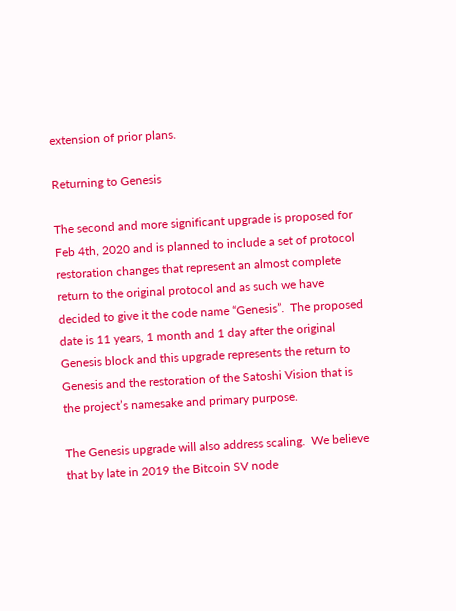extension of prior plans.

Returning to Genesis

The second and more significant upgrade is proposed for Feb 4th, 2020 and is planned to include a set of protocol restoration changes that represent an almost complete return to the original protocol and as such we have decided to give it the code name “Genesis”.  The proposed date is 11 years, 1 month and 1 day after the original Genesis block and this upgrade represents the return to Genesis and the restoration of the Satoshi Vision that is the project’s namesake and primary purpose.

The Genesis upgrade will also address scaling.  We believe that by late in 2019 the Bitcoin SV node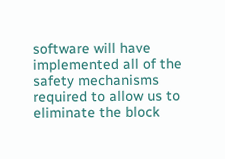software will have implemented all of the safety mechanisms required to allow us to eliminate the block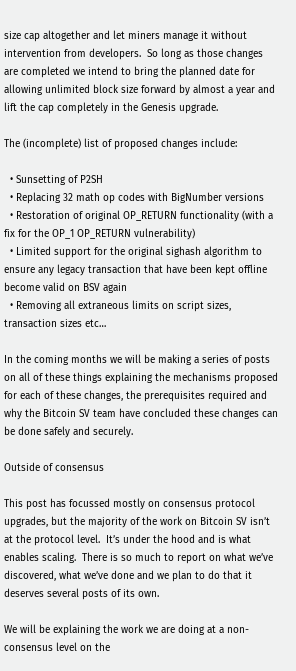size cap altogether and let miners manage it without intervention from developers.  So long as those changes are completed we intend to bring the planned date for allowing unlimited block size forward by almost a year and lift the cap completely in the Genesis upgrade.

The (incomplete) list of proposed changes include:

  • Sunsetting of P2SH
  • Replacing 32 math op codes with BigNumber versions
  • Restoration of original OP_RETURN functionality (with a fix for the OP_1 OP_RETURN vulnerability)
  • Limited support for the original sighash algorithm to ensure any legacy transaction that have been kept offline become valid on BSV again
  • Removing all extraneous limits on script sizes, transaction sizes etc…

In the coming months we will be making a series of posts on all of these things explaining the mechanisms proposed for each of these changes, the prerequisites required and why the Bitcoin SV team have concluded these changes can be done safely and securely.

Outside of consensus

This post has focussed mostly on consensus protocol upgrades, but the majority of the work on Bitcoin SV isn’t at the protocol level.  It’s under the hood and is what enables scaling.  There is so much to report on what we’ve discovered, what we’ve done and we plan to do that it deserves several posts of its own.

We will be explaining the work we are doing at a non-consensus level on the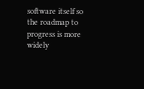software itself so the roadmap to progress is more widely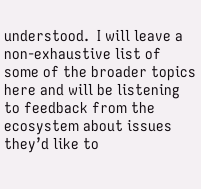understood.  I will leave a non-exhaustive list of some of the broader topics here and will be listening to feedback from the ecosystem about issues they’d like to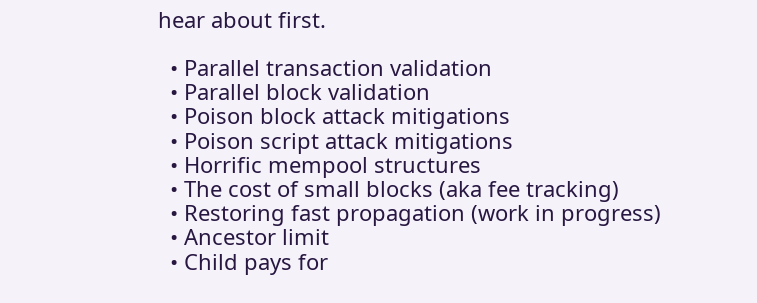hear about first.

  • Parallel transaction validation
  • Parallel block validation
  • Poison block attack mitigations
  • Poison script attack mitigations
  • Horrific mempool structures
  • The cost of small blocks (aka fee tracking)
  • Restoring fast propagation (work in progress)
  • Ancestor limit
  • Child pays for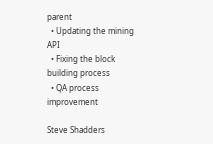parent
  • Updating the mining API
  • Fixing the block building process
  • QA process improvement

Steve Shadders